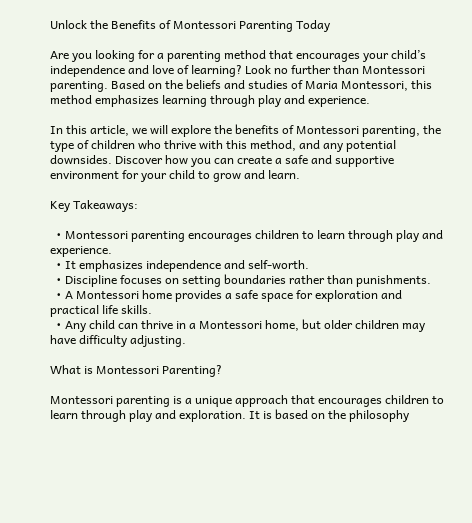Unlock the Benefits of Montessori Parenting Today

Are you looking for a parenting method that encourages your child’s independence and love of learning? Look no further than Montessori parenting. Based on the beliefs and studies of Maria Montessori, this method emphasizes learning through play and experience.

In this article, we will explore the benefits of Montessori parenting, the type of children who thrive with this method, and any potential downsides. Discover how you can create a safe and supportive environment for your child to grow and learn.

Key Takeaways:

  • Montessori parenting encourages children to learn through play and experience.
  • It emphasizes independence and self-worth.
  • Discipline focuses on setting boundaries rather than punishments.
  • A Montessori home provides a safe space for exploration and practical life skills.
  • Any child can thrive in a Montessori home, but older children may have difficulty adjusting.

What is Montessori Parenting?

Montessori parenting is a unique approach that encourages children to learn through play and exploration. It is based on the philosophy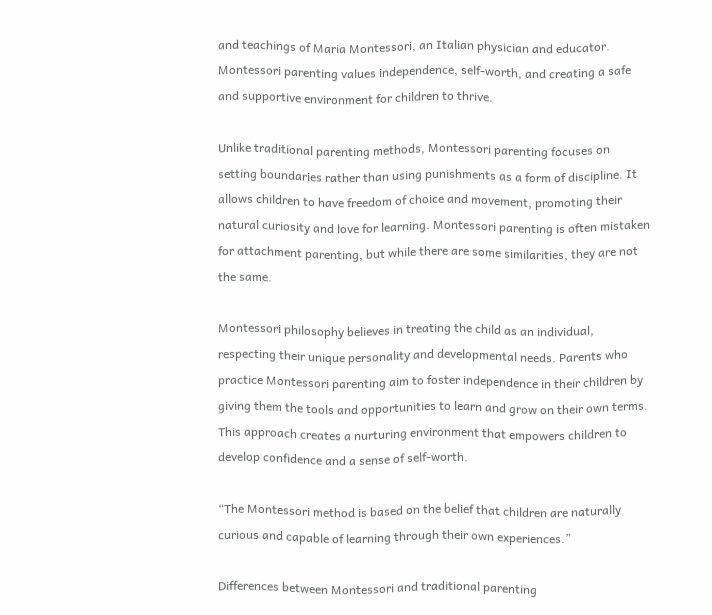and teachings of Maria Montessori, an Italian physician and educator. Montessori parenting values independence, self-worth, and creating a safe and supportive environment for children to thrive.

Unlike traditional parenting methods, Montessori parenting focuses on setting boundaries rather than using punishments as a form of discipline. It allows children to have freedom of choice and movement, promoting their natural curiosity and love for learning. Montessori parenting is often mistaken for attachment parenting, but while there are some similarities, they are not the same.

Montessori philosophy believes in treating the child as an individual, respecting their unique personality and developmental needs. Parents who practice Montessori parenting aim to foster independence in their children by giving them the tools and opportunities to learn and grow on their own terms. This approach creates a nurturing environment that empowers children to develop confidence and a sense of self-worth.

“The Montessori method is based on the belief that children are naturally curious and capable of learning through their own experiences.”

Differences between Montessori and traditional parenting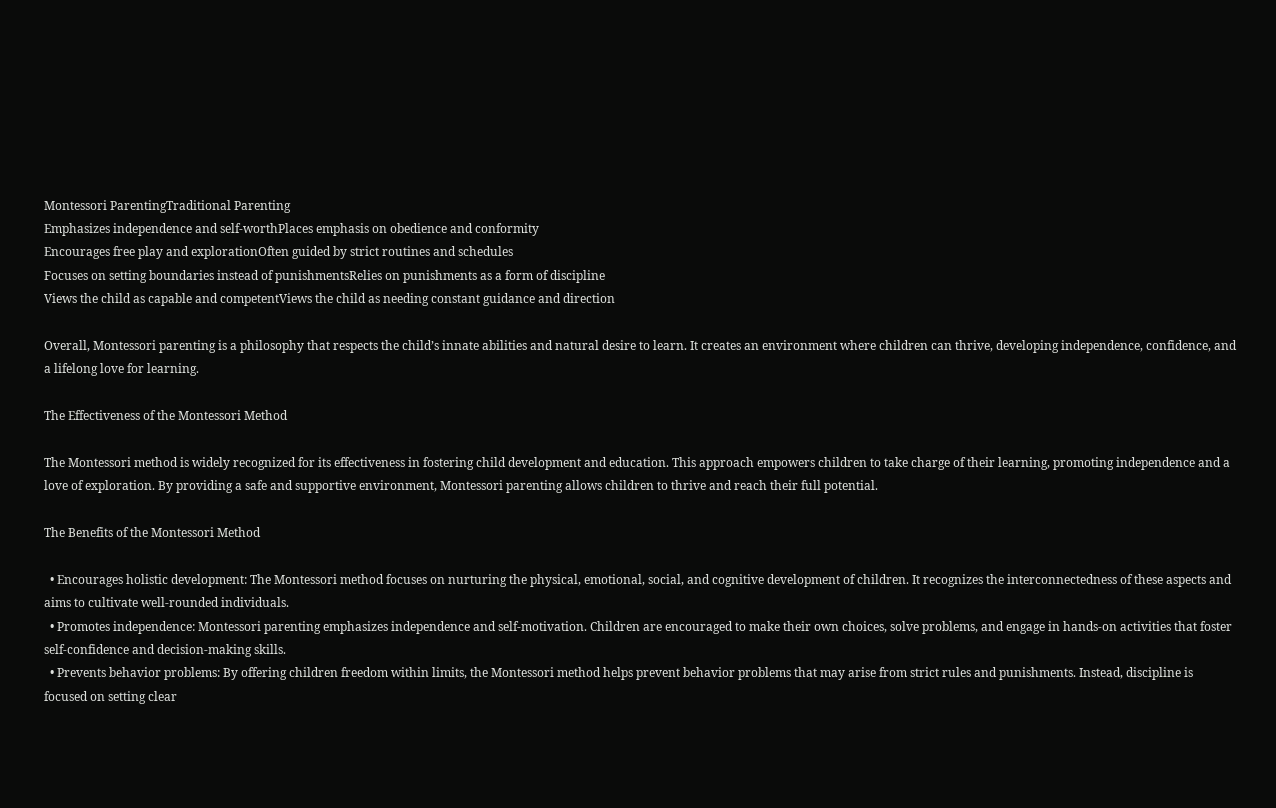Montessori ParentingTraditional Parenting
Emphasizes independence and self-worthPlaces emphasis on obedience and conformity
Encourages free play and explorationOften guided by strict routines and schedules
Focuses on setting boundaries instead of punishmentsRelies on punishments as a form of discipline
Views the child as capable and competentViews the child as needing constant guidance and direction

Overall, Montessori parenting is a philosophy that respects the child’s innate abilities and natural desire to learn. It creates an environment where children can thrive, developing independence, confidence, and a lifelong love for learning.

The Effectiveness of the Montessori Method

The Montessori method is widely recognized for its effectiveness in fostering child development and education. This approach empowers children to take charge of their learning, promoting independence and a love of exploration. By providing a safe and supportive environment, Montessori parenting allows children to thrive and reach their full potential.

The Benefits of the Montessori Method

  • Encourages holistic development: The Montessori method focuses on nurturing the physical, emotional, social, and cognitive development of children. It recognizes the interconnectedness of these aspects and aims to cultivate well-rounded individuals.
  • Promotes independence: Montessori parenting emphasizes independence and self-motivation. Children are encouraged to make their own choices, solve problems, and engage in hands-on activities that foster self-confidence and decision-making skills.
  • Prevents behavior problems: By offering children freedom within limits, the Montessori method helps prevent behavior problems that may arise from strict rules and punishments. Instead, discipline is focused on setting clear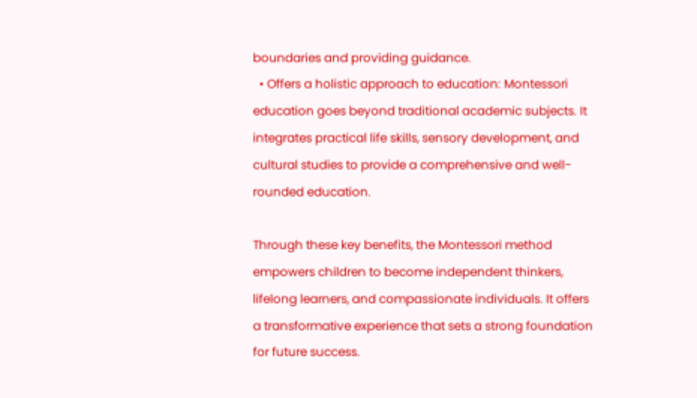boundaries and providing guidance.
  • Offers a holistic approach to education: Montessori education goes beyond traditional academic subjects. It integrates practical life skills, sensory development, and cultural studies to provide a comprehensive and well-rounded education.

Through these key benefits, the Montessori method empowers children to become independent thinkers, lifelong learners, and compassionate individuals. It offers a transformative experience that sets a strong foundation for future success.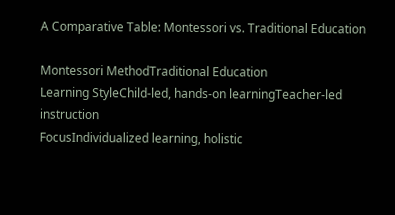A Comparative Table: Montessori vs. Traditional Education

Montessori MethodTraditional Education
Learning StyleChild-led, hands-on learningTeacher-led instruction
FocusIndividualized learning, holistic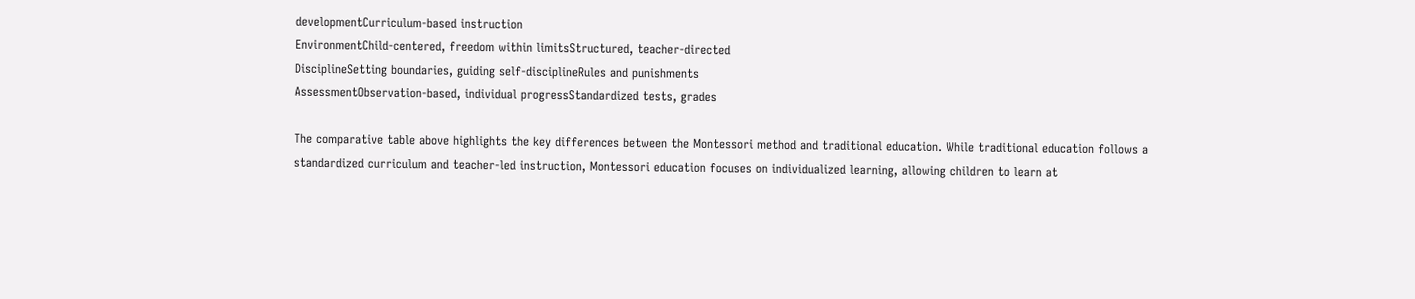developmentCurriculum-based instruction
EnvironmentChild-centered, freedom within limitsStructured, teacher-directed
DisciplineSetting boundaries, guiding self-disciplineRules and punishments
AssessmentObservation-based, individual progressStandardized tests, grades

The comparative table above highlights the key differences between the Montessori method and traditional education. While traditional education follows a standardized curriculum and teacher-led instruction, Montessori education focuses on individualized learning, allowing children to learn at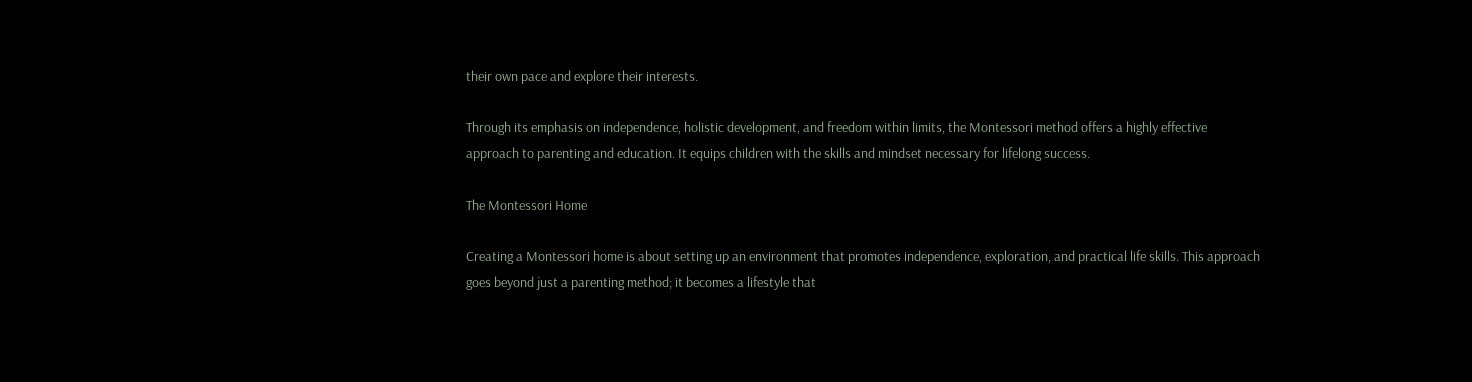their own pace and explore their interests.

Through its emphasis on independence, holistic development, and freedom within limits, the Montessori method offers a highly effective approach to parenting and education. It equips children with the skills and mindset necessary for lifelong success.

The Montessori Home

Creating a Montessori home is about setting up an environment that promotes independence, exploration, and practical life skills. This approach goes beyond just a parenting method; it becomes a lifestyle that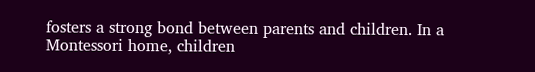fosters a strong bond between parents and children. In a Montessori home, children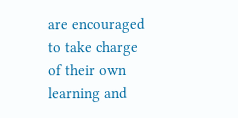are encouraged to take charge of their own learning and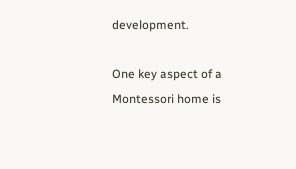development.

One key aspect of a Montessori home is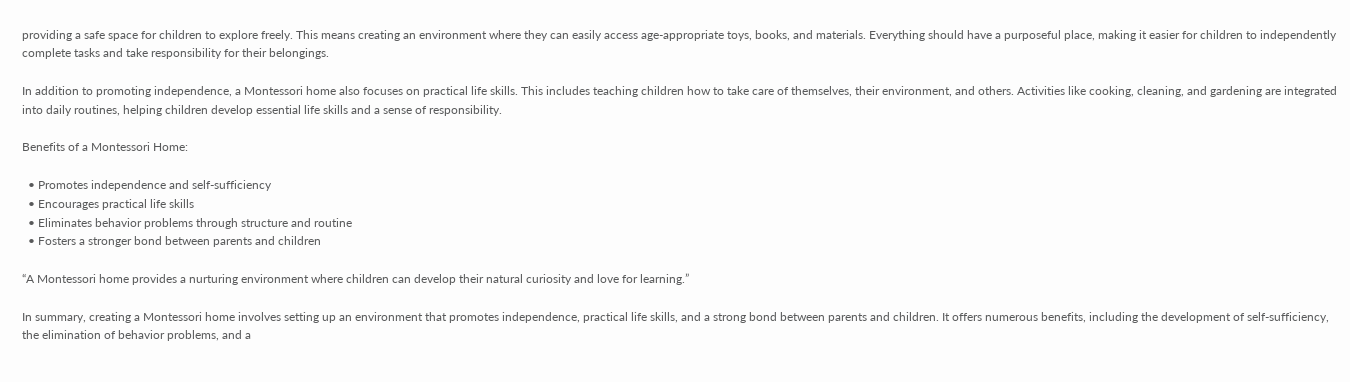providing a safe space for children to explore freely. This means creating an environment where they can easily access age-appropriate toys, books, and materials. Everything should have a purposeful place, making it easier for children to independently complete tasks and take responsibility for their belongings.

In addition to promoting independence, a Montessori home also focuses on practical life skills. This includes teaching children how to take care of themselves, their environment, and others. Activities like cooking, cleaning, and gardening are integrated into daily routines, helping children develop essential life skills and a sense of responsibility.

Benefits of a Montessori Home:

  • Promotes independence and self-sufficiency
  • Encourages practical life skills
  • Eliminates behavior problems through structure and routine
  • Fosters a stronger bond between parents and children

“A Montessori home provides a nurturing environment where children can develop their natural curiosity and love for learning.”

In summary, creating a Montessori home involves setting up an environment that promotes independence, practical life skills, and a strong bond between parents and children. It offers numerous benefits, including the development of self-sufficiency, the elimination of behavior problems, and a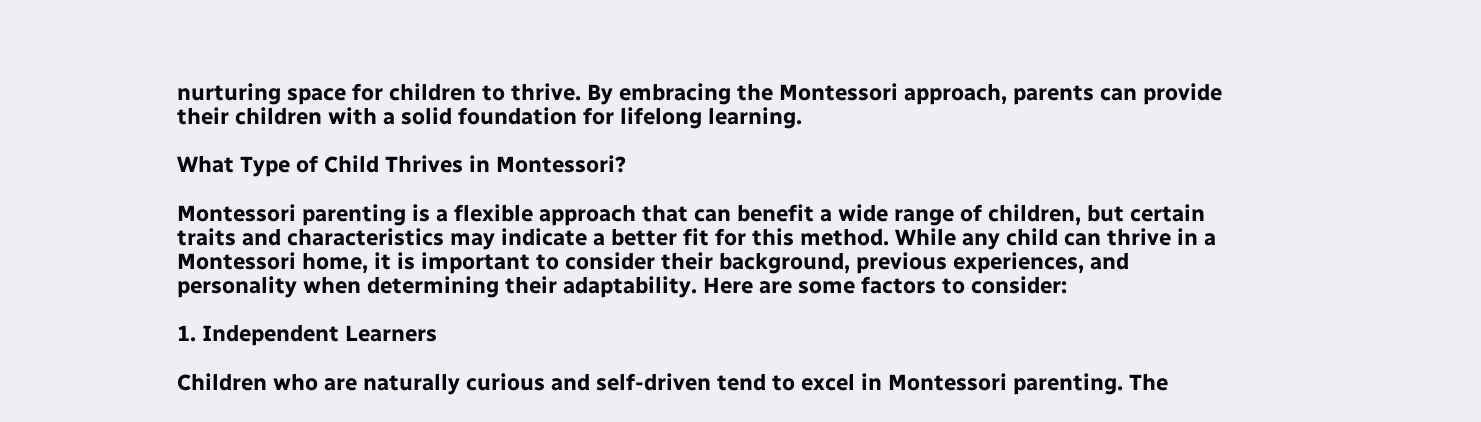nurturing space for children to thrive. By embracing the Montessori approach, parents can provide their children with a solid foundation for lifelong learning.

What Type of Child Thrives in Montessori?

Montessori parenting is a flexible approach that can benefit a wide range of children, but certain traits and characteristics may indicate a better fit for this method. While any child can thrive in a Montessori home, it is important to consider their background, previous experiences, and personality when determining their adaptability. Here are some factors to consider:

1. Independent Learners

Children who are naturally curious and self-driven tend to excel in Montessori parenting. The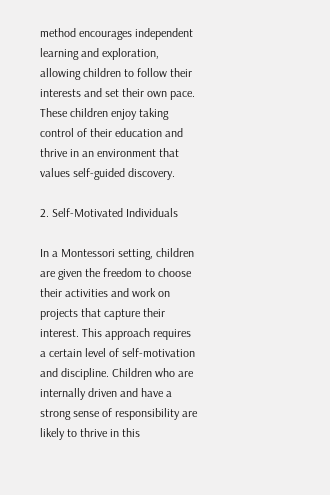method encourages independent learning and exploration, allowing children to follow their interests and set their own pace. These children enjoy taking control of their education and thrive in an environment that values self-guided discovery.

2. Self-Motivated Individuals

In a Montessori setting, children are given the freedom to choose their activities and work on projects that capture their interest. This approach requires a certain level of self-motivation and discipline. Children who are internally driven and have a strong sense of responsibility are likely to thrive in this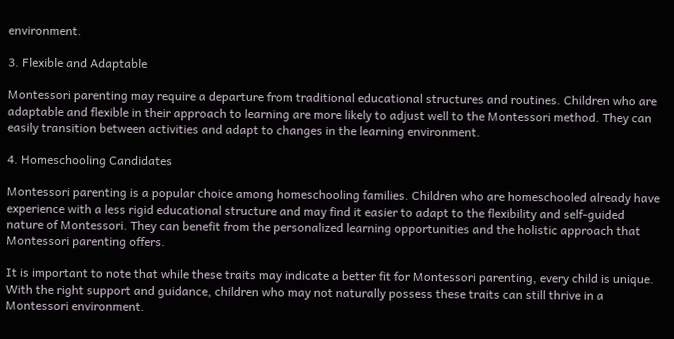environment.

3. Flexible and Adaptable

Montessori parenting may require a departure from traditional educational structures and routines. Children who are adaptable and flexible in their approach to learning are more likely to adjust well to the Montessori method. They can easily transition between activities and adapt to changes in the learning environment.

4. Homeschooling Candidates

Montessori parenting is a popular choice among homeschooling families. Children who are homeschooled already have experience with a less rigid educational structure and may find it easier to adapt to the flexibility and self-guided nature of Montessori. They can benefit from the personalized learning opportunities and the holistic approach that Montessori parenting offers.

It is important to note that while these traits may indicate a better fit for Montessori parenting, every child is unique. With the right support and guidance, children who may not naturally possess these traits can still thrive in a Montessori environment.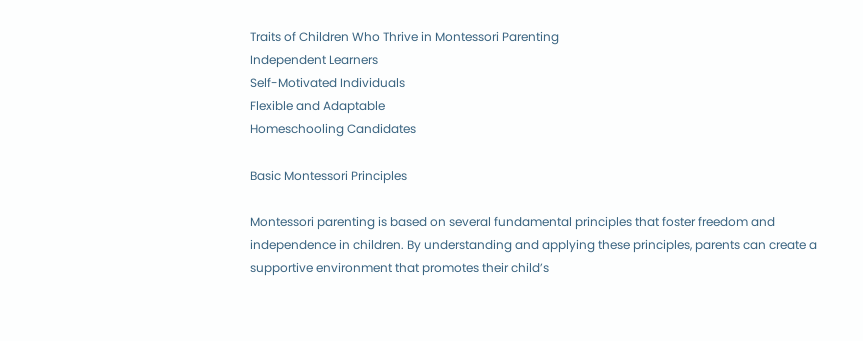Traits of Children Who Thrive in Montessori Parenting
Independent Learners
Self-Motivated Individuals
Flexible and Adaptable
Homeschooling Candidates

Basic Montessori Principles

Montessori parenting is based on several fundamental principles that foster freedom and independence in children. By understanding and applying these principles, parents can create a supportive environment that promotes their child’s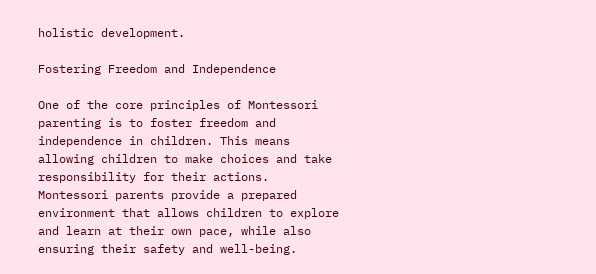holistic development.

Fostering Freedom and Independence

One of the core principles of Montessori parenting is to foster freedom and independence in children. This means allowing children to make choices and take responsibility for their actions. Montessori parents provide a prepared environment that allows children to explore and learn at their own pace, while also ensuring their safety and well-being.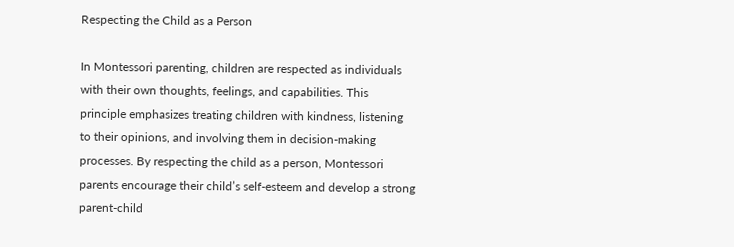Respecting the Child as a Person

In Montessori parenting, children are respected as individuals with their own thoughts, feelings, and capabilities. This principle emphasizes treating children with kindness, listening to their opinions, and involving them in decision-making processes. By respecting the child as a person, Montessori parents encourage their child’s self-esteem and develop a strong parent-child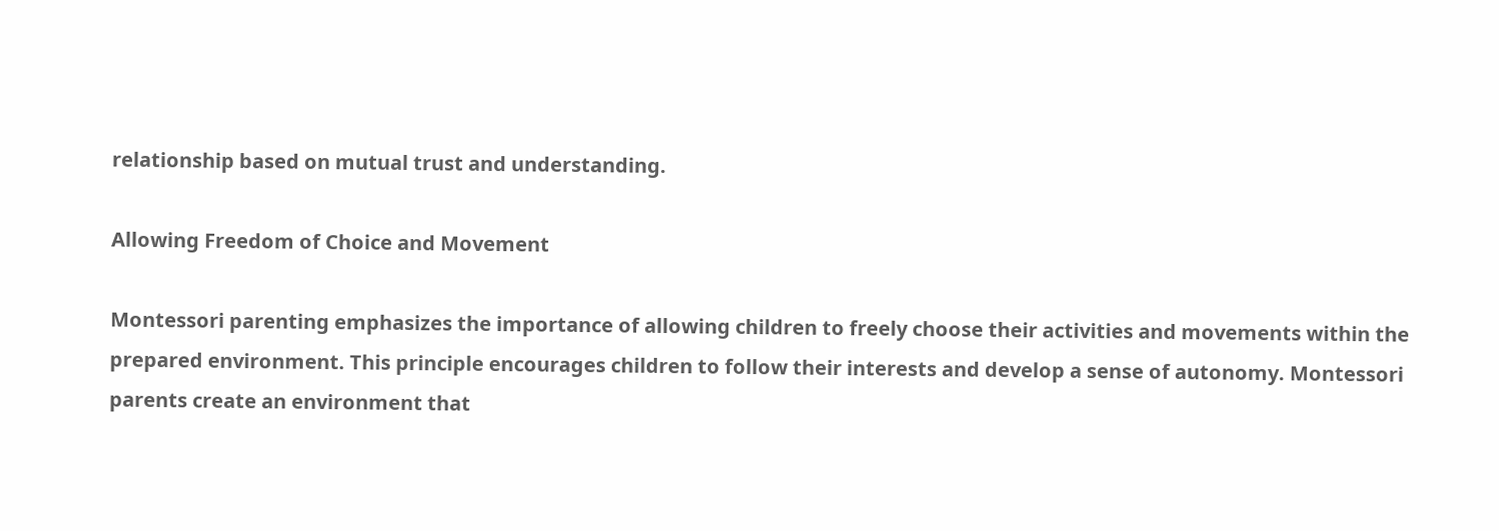relationship based on mutual trust and understanding.

Allowing Freedom of Choice and Movement

Montessori parenting emphasizes the importance of allowing children to freely choose their activities and movements within the prepared environment. This principle encourages children to follow their interests and develop a sense of autonomy. Montessori parents create an environment that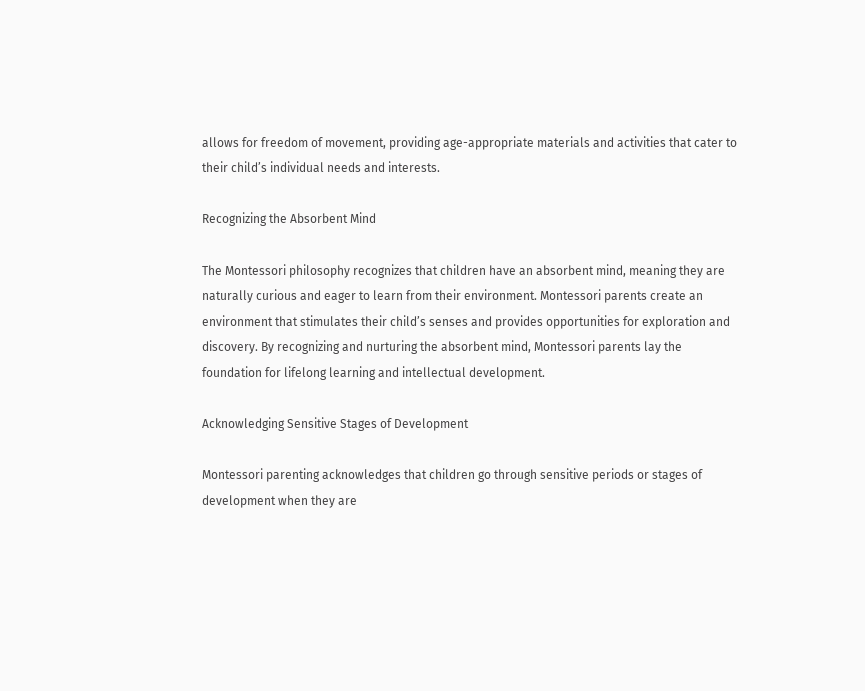allows for freedom of movement, providing age-appropriate materials and activities that cater to their child’s individual needs and interests.

Recognizing the Absorbent Mind

The Montessori philosophy recognizes that children have an absorbent mind, meaning they are naturally curious and eager to learn from their environment. Montessori parents create an environment that stimulates their child’s senses and provides opportunities for exploration and discovery. By recognizing and nurturing the absorbent mind, Montessori parents lay the foundation for lifelong learning and intellectual development.

Acknowledging Sensitive Stages of Development

Montessori parenting acknowledges that children go through sensitive periods or stages of development when they are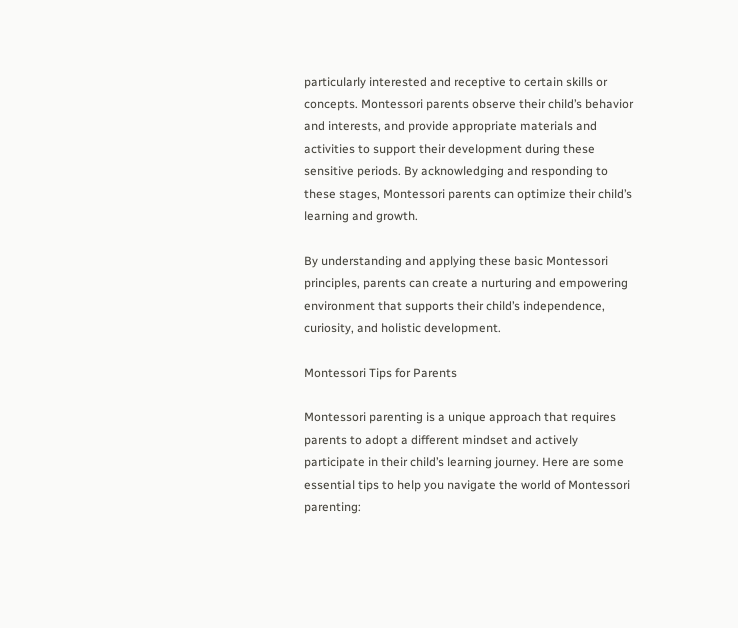particularly interested and receptive to certain skills or concepts. Montessori parents observe their child’s behavior and interests, and provide appropriate materials and activities to support their development during these sensitive periods. By acknowledging and responding to these stages, Montessori parents can optimize their child’s learning and growth.

By understanding and applying these basic Montessori principles, parents can create a nurturing and empowering environment that supports their child’s independence, curiosity, and holistic development.

Montessori Tips for Parents

Montessori parenting is a unique approach that requires parents to adopt a different mindset and actively participate in their child’s learning journey. Here are some essential tips to help you navigate the world of Montessori parenting: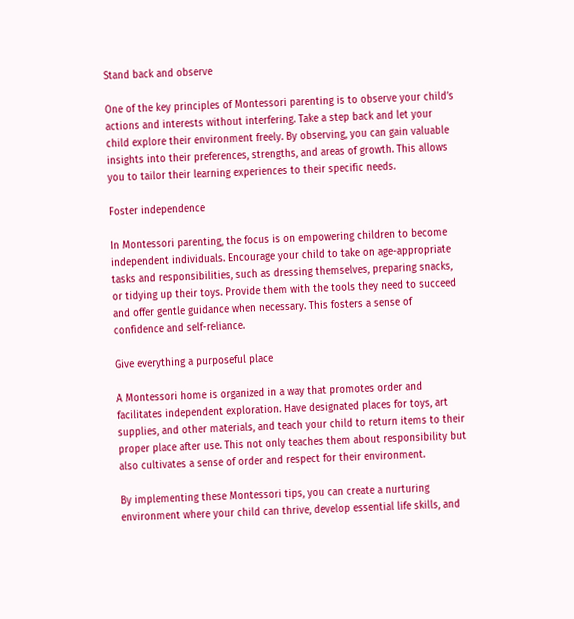Stand back and observe

One of the key principles of Montessori parenting is to observe your child’s actions and interests without interfering. Take a step back and let your child explore their environment freely. By observing, you can gain valuable insights into their preferences, strengths, and areas of growth. This allows you to tailor their learning experiences to their specific needs.

Foster independence

In Montessori parenting, the focus is on empowering children to become independent individuals. Encourage your child to take on age-appropriate tasks and responsibilities, such as dressing themselves, preparing snacks, or tidying up their toys. Provide them with the tools they need to succeed and offer gentle guidance when necessary. This fosters a sense of confidence and self-reliance.

Give everything a purposeful place

A Montessori home is organized in a way that promotes order and facilitates independent exploration. Have designated places for toys, art supplies, and other materials, and teach your child to return items to their proper place after use. This not only teaches them about responsibility but also cultivates a sense of order and respect for their environment.

By implementing these Montessori tips, you can create a nurturing environment where your child can thrive, develop essential life skills, and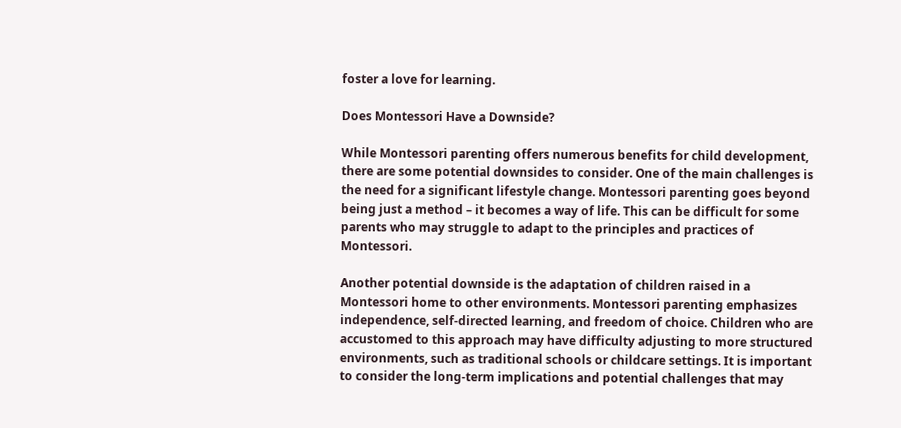foster a love for learning.

Does Montessori Have a Downside?

While Montessori parenting offers numerous benefits for child development, there are some potential downsides to consider. One of the main challenges is the need for a significant lifestyle change. Montessori parenting goes beyond being just a method – it becomes a way of life. This can be difficult for some parents who may struggle to adapt to the principles and practices of Montessori.

Another potential downside is the adaptation of children raised in a Montessori home to other environments. Montessori parenting emphasizes independence, self-directed learning, and freedom of choice. Children who are accustomed to this approach may have difficulty adjusting to more structured environments, such as traditional schools or childcare settings. It is important to consider the long-term implications and potential challenges that may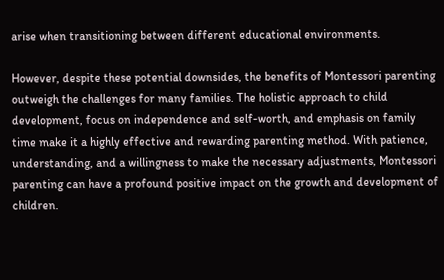arise when transitioning between different educational environments.

However, despite these potential downsides, the benefits of Montessori parenting outweigh the challenges for many families. The holistic approach to child development, focus on independence and self-worth, and emphasis on family time make it a highly effective and rewarding parenting method. With patience, understanding, and a willingness to make the necessary adjustments, Montessori parenting can have a profound positive impact on the growth and development of children.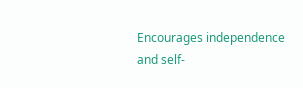Encourages independence and self-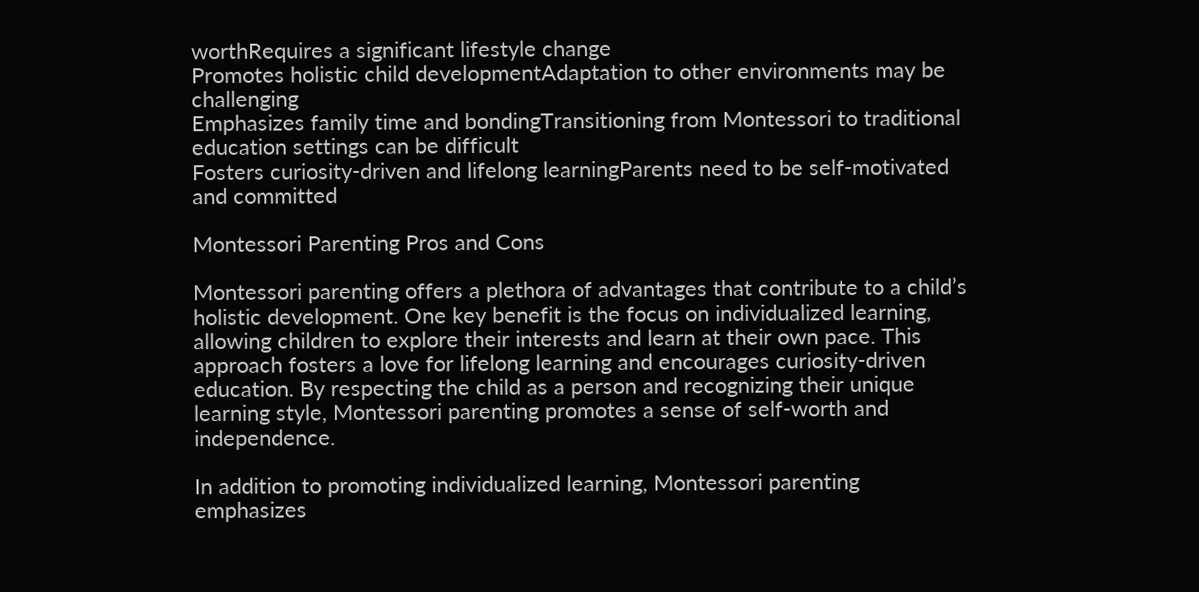worthRequires a significant lifestyle change
Promotes holistic child developmentAdaptation to other environments may be challenging
Emphasizes family time and bondingTransitioning from Montessori to traditional education settings can be difficult
Fosters curiosity-driven and lifelong learningParents need to be self-motivated and committed

Montessori Parenting Pros and Cons

Montessori parenting offers a plethora of advantages that contribute to a child’s holistic development. One key benefit is the focus on individualized learning, allowing children to explore their interests and learn at their own pace. This approach fosters a love for lifelong learning and encourages curiosity-driven education. By respecting the child as a person and recognizing their unique learning style, Montessori parenting promotes a sense of self-worth and independence.

In addition to promoting individualized learning, Montessori parenting emphasizes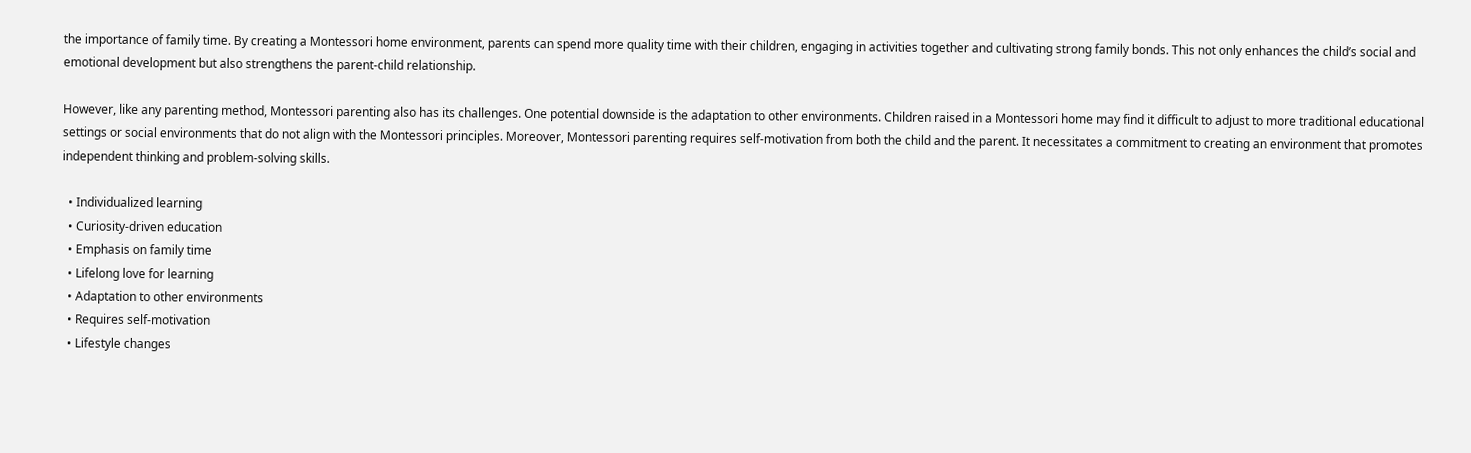the importance of family time. By creating a Montessori home environment, parents can spend more quality time with their children, engaging in activities together and cultivating strong family bonds. This not only enhances the child’s social and emotional development but also strengthens the parent-child relationship.

However, like any parenting method, Montessori parenting also has its challenges. One potential downside is the adaptation to other environments. Children raised in a Montessori home may find it difficult to adjust to more traditional educational settings or social environments that do not align with the Montessori principles. Moreover, Montessori parenting requires self-motivation from both the child and the parent. It necessitates a commitment to creating an environment that promotes independent thinking and problem-solving skills.

  • Individualized learning
  • Curiosity-driven education
  • Emphasis on family time
  • Lifelong love for learning
  • Adaptation to other environments
  • Requires self-motivation
  • Lifestyle changes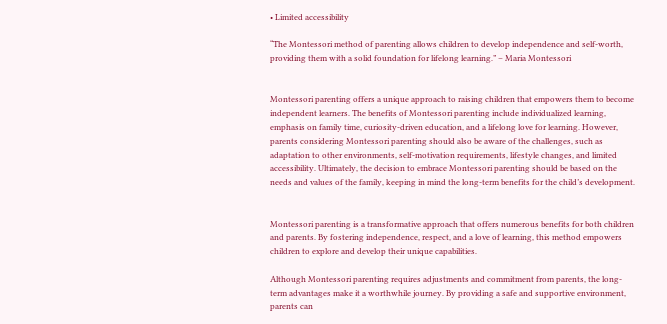• Limited accessibility

“The Montessori method of parenting allows children to develop independence and self-worth, providing them with a solid foundation for lifelong learning.” – Maria Montessori


Montessori parenting offers a unique approach to raising children that empowers them to become independent learners. The benefits of Montessori parenting include individualized learning, emphasis on family time, curiosity-driven education, and a lifelong love for learning. However, parents considering Montessori parenting should also be aware of the challenges, such as adaptation to other environments, self-motivation requirements, lifestyle changes, and limited accessibility. Ultimately, the decision to embrace Montessori parenting should be based on the needs and values of the family, keeping in mind the long-term benefits for the child’s development.


Montessori parenting is a transformative approach that offers numerous benefits for both children and parents. By fostering independence, respect, and a love of learning, this method empowers children to explore and develop their unique capabilities.

Although Montessori parenting requires adjustments and commitment from parents, the long-term advantages make it a worthwhile journey. By providing a safe and supportive environment, parents can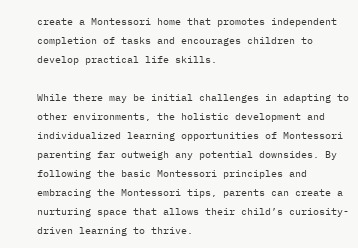create a Montessori home that promotes independent completion of tasks and encourages children to develop practical life skills.

While there may be initial challenges in adapting to other environments, the holistic development and individualized learning opportunities of Montessori parenting far outweigh any potential downsides. By following the basic Montessori principles and embracing the Montessori tips, parents can create a nurturing space that allows their child’s curiosity-driven learning to thrive.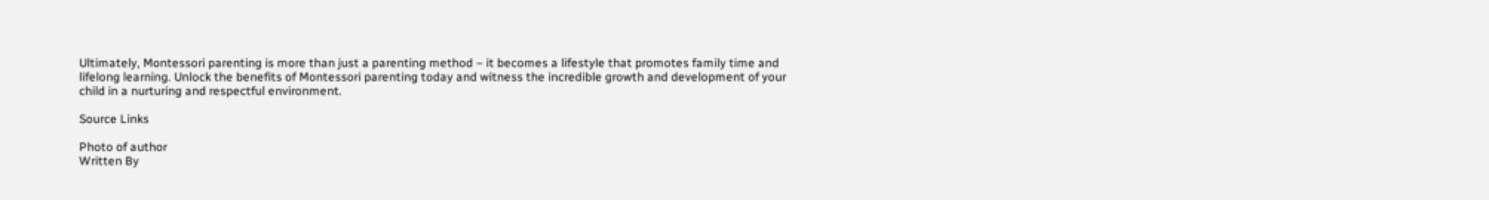Ultimately, Montessori parenting is more than just a parenting method – it becomes a lifestyle that promotes family time and lifelong learning. Unlock the benefits of Montessori parenting today and witness the incredible growth and development of your child in a nurturing and respectful environment.

Source Links

Photo of author
Written By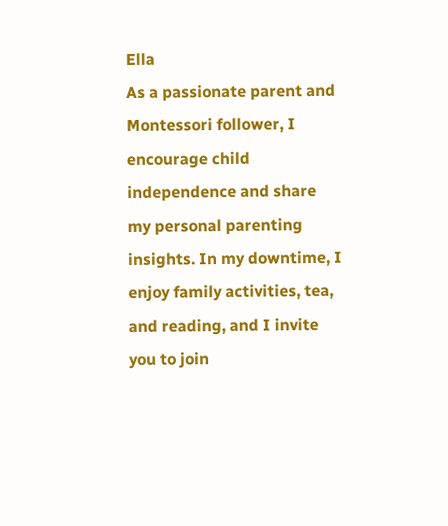Ella
As a passionate parent and Montessori follower, I encourage child independence and share my personal parenting insights. In my downtime, I enjoy family activities, tea, and reading, and I invite you to join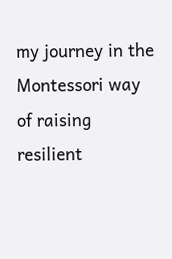my journey in the Montessori way of raising resilient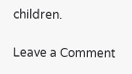children.

Leave a Comment